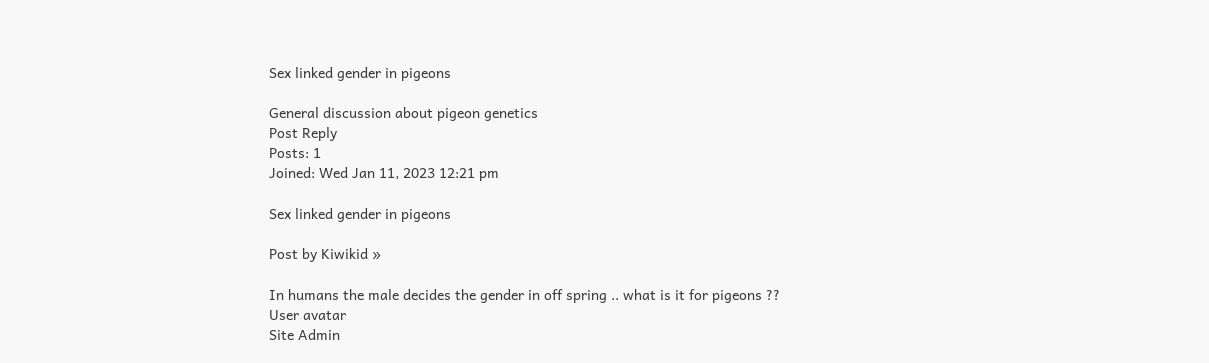Sex linked gender in pigeons

General discussion about pigeon genetics
Post Reply
Posts: 1
Joined: Wed Jan 11, 2023 12:21 pm

Sex linked gender in pigeons

Post by Kiwikid »

In humans the male decides the gender in off spring .. what is it for pigeons ??
User avatar
Site Admin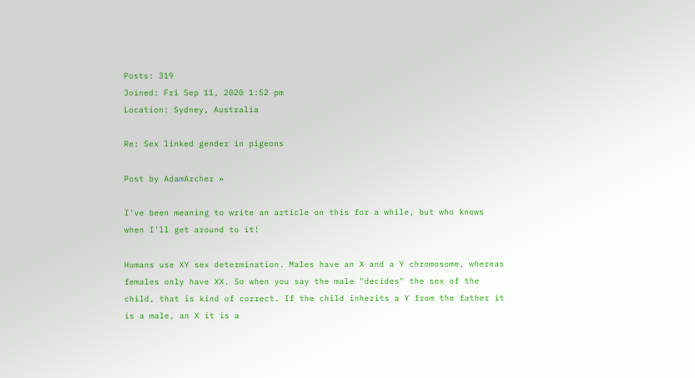Posts: 319
Joined: Fri Sep 11, 2020 1:52 pm
Location: Sydney, Australia

Re: Sex linked gender in pigeons

Post by AdamArcher »

I've been meaning to write an article on this for a while, but who knows when I'll get around to it!

Humans use XY sex determination. Males have an X and a Y chromosome, whereas females only have XX. So when you say the male "decides" the sex of the child, that is kind of correct. If the child inherits a Y from the father it is a male, an X it is a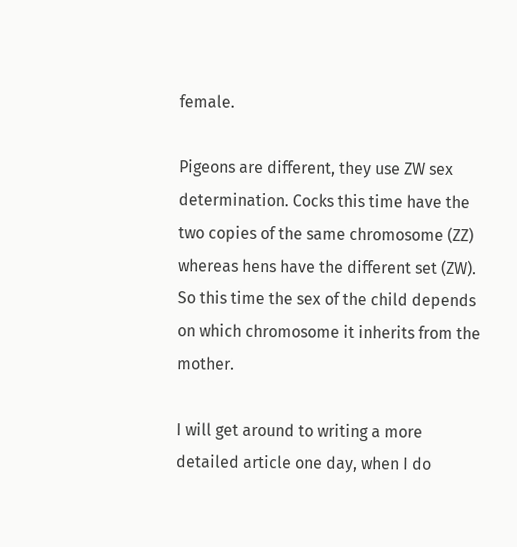female.

Pigeons are different, they use ZW sex determination. Cocks this time have the two copies of the same chromosome (ZZ) whereas hens have the different set (ZW). So this time the sex of the child depends on which chromosome it inherits from the mother.

I will get around to writing a more detailed article one day, when I do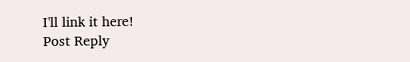I'll link it here!
Post Reply